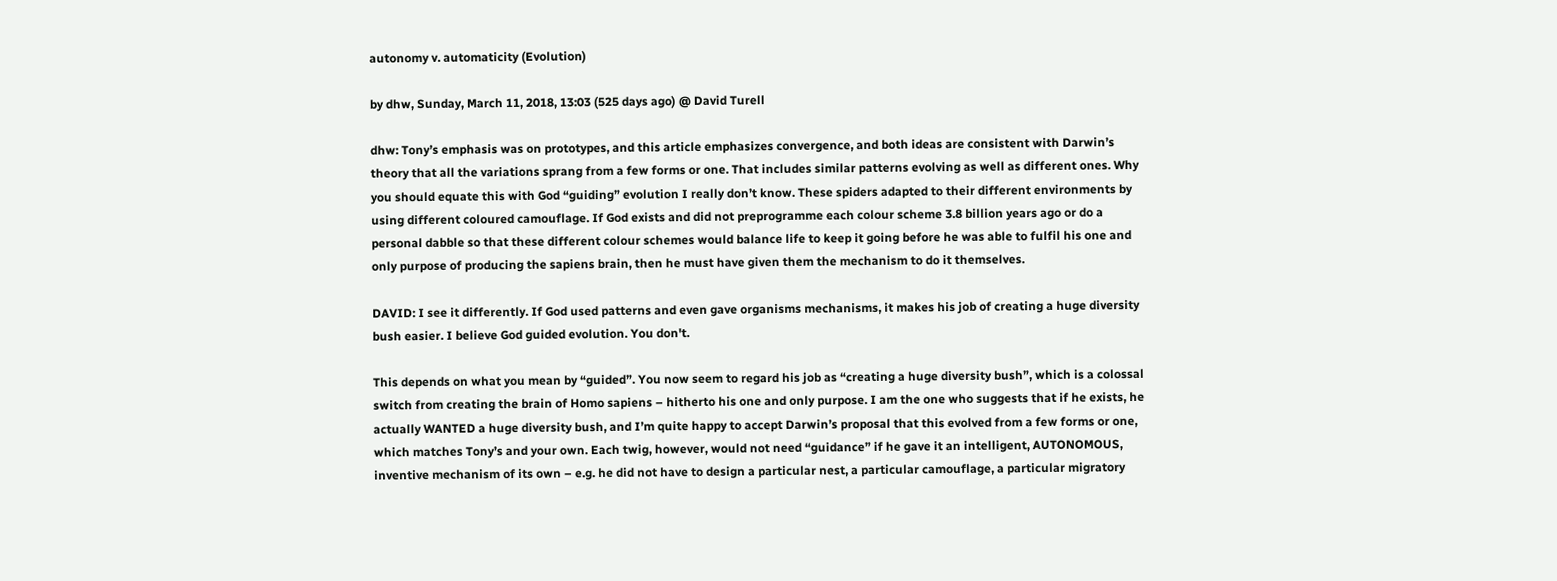autonomy v. automaticity (Evolution)

by dhw, Sunday, March 11, 2018, 13:03 (525 days ago) @ David Turell

dhw: Tony’s emphasis was on prototypes, and this article emphasizes convergence, and both ideas are consistent with Darwin’s theory that all the variations sprang from a few forms or one. That includes similar patterns evolving as well as different ones. Why you should equate this with God “guiding” evolution I really don’t know. These spiders adapted to their different environments by using different coloured camouflage. If God exists and did not preprogramme each colour scheme 3.8 billion years ago or do a personal dabble so that these different colour schemes would balance life to keep it going before he was able to fulfil his one and only purpose of producing the sapiens brain, then he must have given them the mechanism to do it themselves.

DAVID: I see it differently. If God used patterns and even gave organisms mechanisms, it makes his job of creating a huge diversity bush easier. I believe God guided evolution. You don't.

This depends on what you mean by “guided”. You now seem to regard his job as “creating a huge diversity bush”, which is a colossal switch from creating the brain of Homo sapiens – hitherto his one and only purpose. I am the one who suggests that if he exists, he actually WANTED a huge diversity bush, and I’m quite happy to accept Darwin’s proposal that this evolved from a few forms or one, which matches Tony’s and your own. Each twig, however, would not need “guidance” if he gave it an intelligent, AUTONOMOUS, inventive mechanism of its own – e.g. he did not have to design a particular nest, a particular camouflage, a particular migratory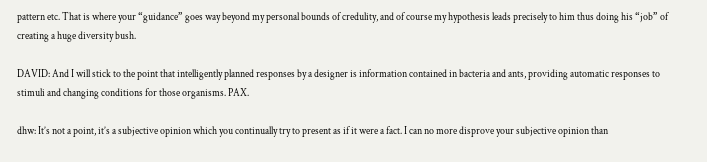pattern etc. That is where your “guidance” goes way beyond my personal bounds of credulity, and of course my hypothesis leads precisely to him thus doing his “job” of creating a huge diversity bush.

DAVID: And I will stick to the point that intelligently planned responses by a designer is information contained in bacteria and ants, providing automatic responses to stimuli and changing conditions for those organisms. PAX.

dhw: It’s not a point, it’s a subjective opinion which you continually try to present as if it were a fact. I can no more disprove your subjective opinion than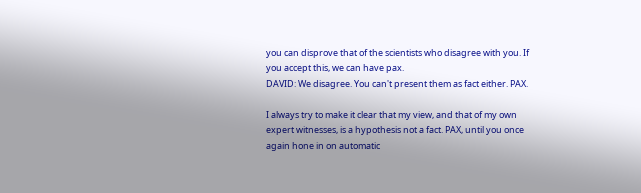you can disprove that of the scientists who disagree with you. If you accept this, we can have pax.
DAVID: We disagree. You can't present them as fact either. PAX.

I always try to make it clear that my view, and that of my own expert witnesses, is a hypothesis not a fact. PAX, until you once again hone in on automatic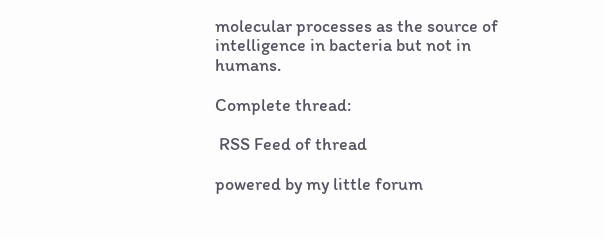molecular processes as the source of intelligence in bacteria but not in humans.

Complete thread:

 RSS Feed of thread

powered by my little forum